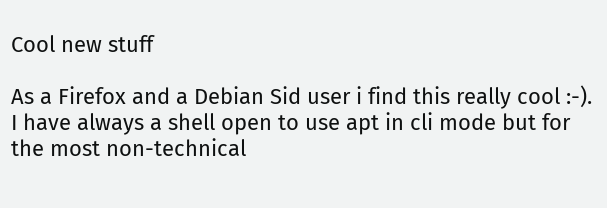Cool new stuff

As a Firefox and a Debian Sid user i find this really cool :-).
I have always a shell open to use apt in cli mode but for the most non-technical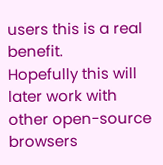users this is a real benefit.
Hopefully this will later work with other open-source browsers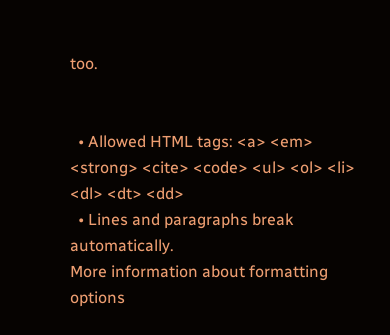too.


  • Allowed HTML tags: <a> <em> <strong> <cite> <code> <ul> <ol> <li> <dl> <dt> <dd>
  • Lines and paragraphs break automatically.
More information about formatting options